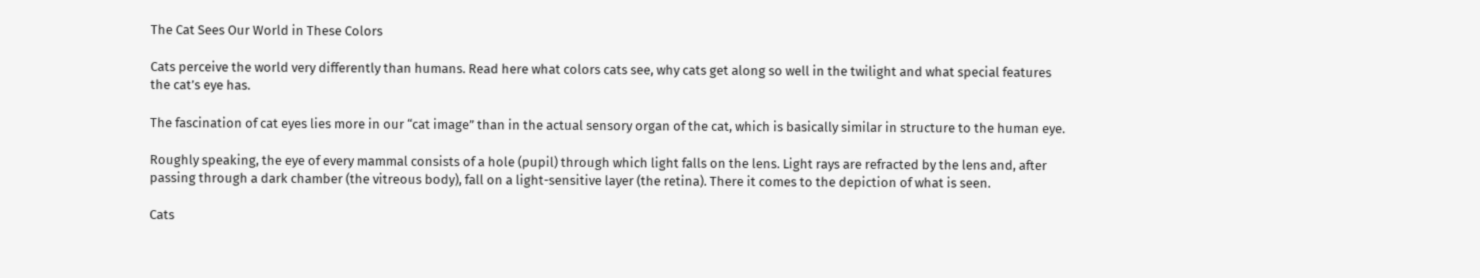The Cat Sees Our World in These Colors

Cats perceive the world very differently than humans. Read here what colors cats see, why cats get along so well in the twilight and what special features the cat’s eye has.

The fascination of cat eyes lies more in our “cat image” than in the actual sensory organ of the cat, which is basically similar in structure to the human eye.

Roughly speaking, the eye of every mammal consists of a hole (pupil) through which light falls on the lens. Light rays are refracted by the lens and, after passing through a dark chamber (the vitreous body), fall on a light-sensitive layer (the retina). There it comes to the depiction of what is seen.

Cats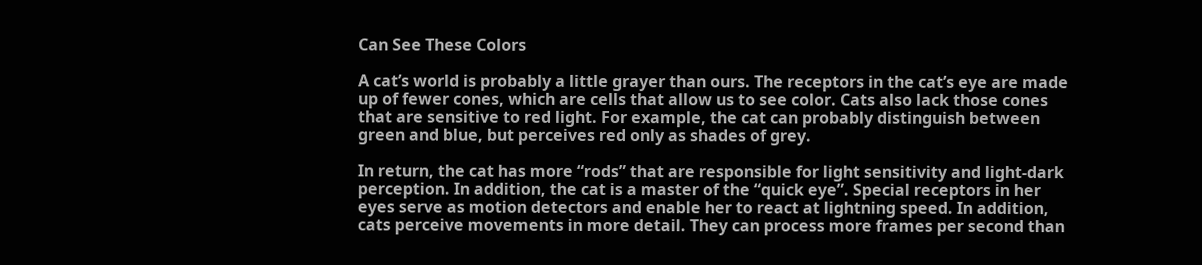Can See These Colors

A cat’s world is probably a little grayer than ours. The receptors in the cat’s eye are made up of fewer cones, which are cells that allow us to see color. Cats also lack those cones that are sensitive to red light. For example, the cat can probably distinguish between green and blue, but perceives red only as shades of grey.

In return, the cat has more “rods” that are responsible for light sensitivity and light-dark perception. In addition, the cat is a master of the “quick eye”. Special receptors in her eyes serve as motion detectors and enable her to react at lightning speed. In addition, cats perceive movements in more detail. They can process more frames per second than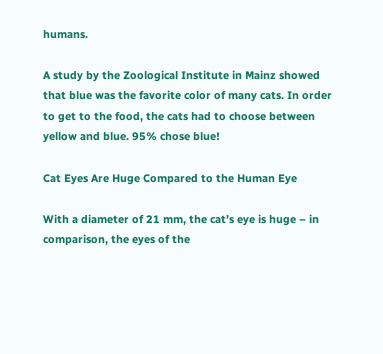humans.

A study by the Zoological Institute in Mainz showed that blue was the favorite color of many cats. In order to get to the food, the cats had to choose between yellow and blue. 95% chose blue!

Cat Eyes Are Huge Compared to the Human Eye

With a diameter of 21 mm, the cat’s eye is huge – in comparison, the eyes of the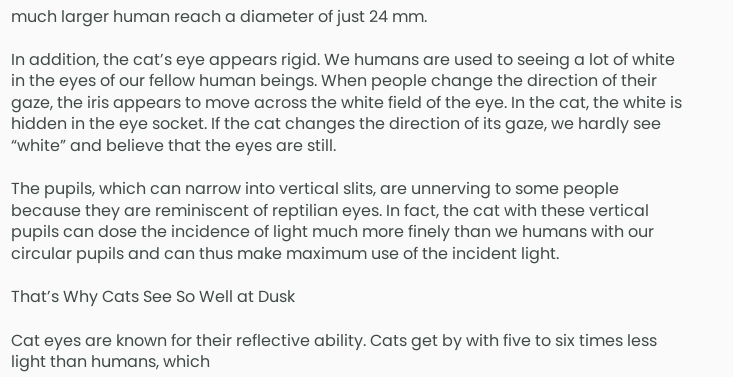much larger human reach a diameter of just 24 mm.

In addition, the cat’s eye appears rigid. We humans are used to seeing a lot of white in the eyes of our fellow human beings. When people change the direction of their gaze, the iris appears to move across the white field of the eye. In the cat, the white is hidden in the eye socket. If the cat changes the direction of its gaze, we hardly see “white” and believe that the eyes are still.

The pupils, which can narrow into vertical slits, are unnerving to some people because they are reminiscent of reptilian eyes. In fact, the cat with these vertical pupils can dose the incidence of light much more finely than we humans with our circular pupils and can thus make maximum use of the incident light.

That’s Why Cats See So Well at Dusk

Cat eyes are known for their reflective ability. Cats get by with five to six times less light than humans, which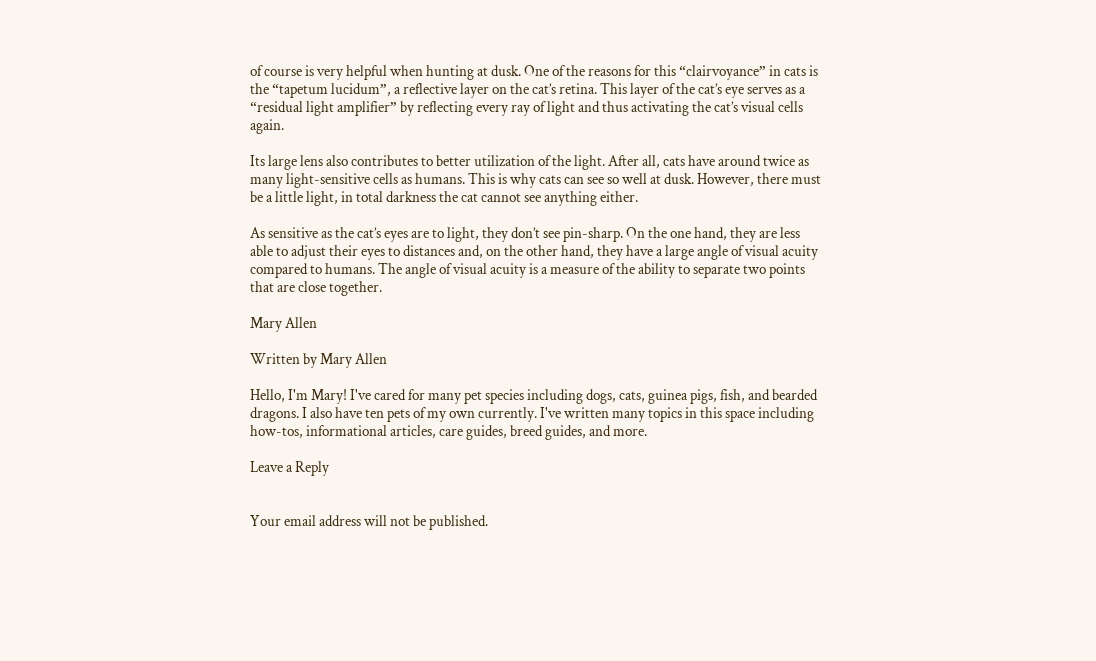of course is very helpful when hunting at dusk. One of the reasons for this “clairvoyance” in cats is the “tapetum lucidum”, a reflective layer on the cat’s retina. This layer of the cat’s eye serves as a “residual light amplifier” by reflecting every ray of light and thus activating the cat’s visual cells again.

Its large lens also contributes to better utilization of the light. After all, cats have around twice as many light-sensitive cells as humans. This is why cats can see so well at dusk. However, there must be a little light, in total darkness the cat cannot see anything either.

As sensitive as the cat’s eyes are to light, they don’t see pin-sharp. On the one hand, they are less able to adjust their eyes to distances and, on the other hand, they have a large angle of visual acuity compared to humans. The angle of visual acuity is a measure of the ability to separate two points that are close together.

Mary Allen

Written by Mary Allen

Hello, I'm Mary! I've cared for many pet species including dogs, cats, guinea pigs, fish, and bearded dragons. I also have ten pets of my own currently. I've written many topics in this space including how-tos, informational articles, care guides, breed guides, and more.

Leave a Reply


Your email address will not be published.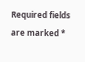Required fields are marked *